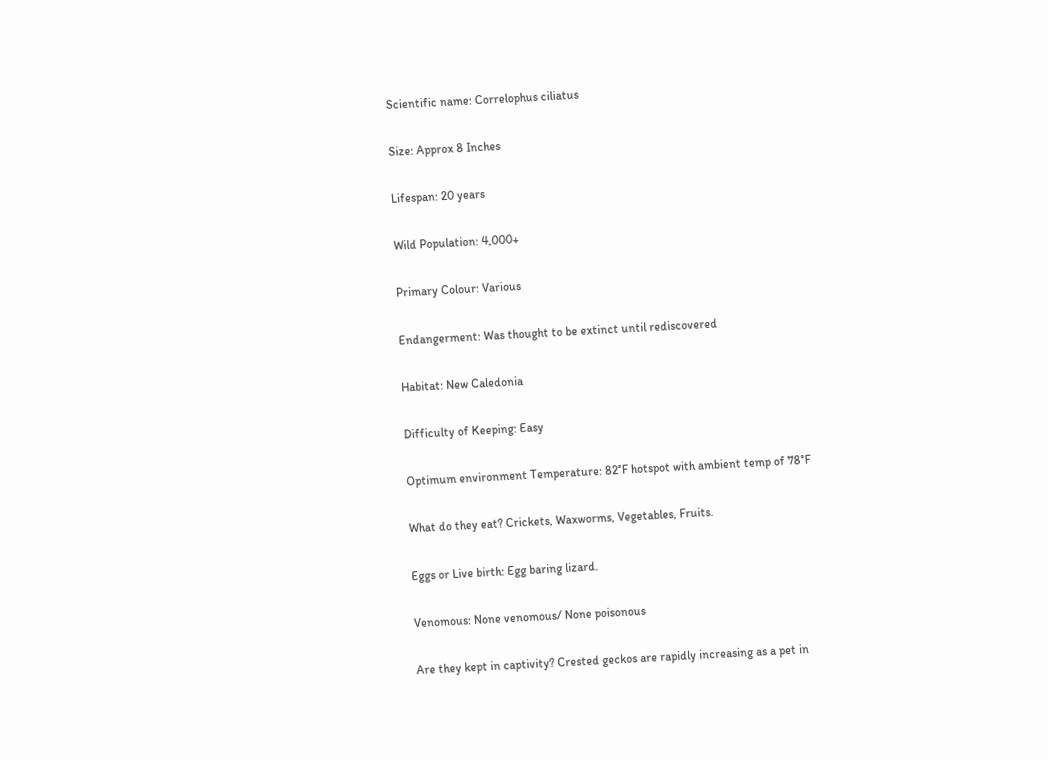Scientific name: Correlophus ciliatus

Size: Approx 8 Inches

Lifespan: 20 years

Wild Population: 4,000+

Primary Colour: Various

Endangerment: Was thought to be extinct until rediscovered

Habitat: New Caledonia

Difficulty of Keeping: Easy

Optimum environment Temperature: 82°F hotspot with ambient temp of 78°F

What do they eat? Crickets, Waxworms, Vegetables, Fruits.

Eggs or Live birth: Egg baring lizard.

Venomous: None venomous/ None poisonous

Are they kept in captivity? Crested geckos are rapidly increasing as a pet in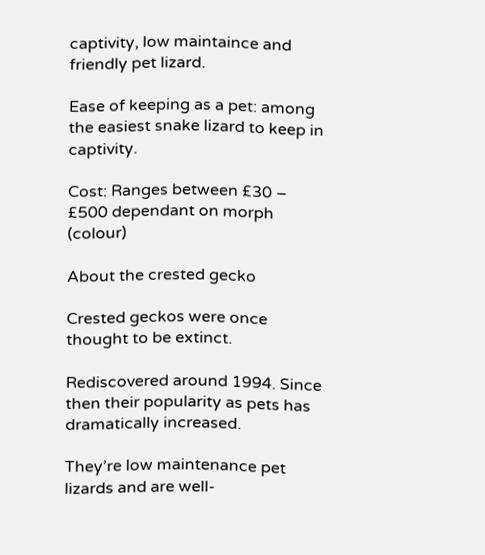captivity, low maintaince and friendly pet lizard.

Ease of keeping as a pet: among the easiest snake lizard to keep in captivity.

Cost: Ranges between £30 – £500 dependant on morph (colour)

About the crested gecko

Crested geckos were once thought to be extinct.

Rediscovered around 1994. Since then their popularity as pets has dramatically increased.

They’re low maintenance pet lizards and are well-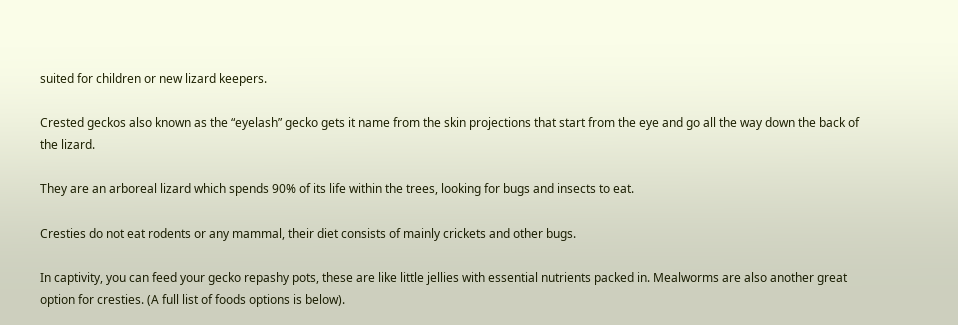suited for children or new lizard keepers.

Crested geckos also known as the “eyelash” gecko gets it name from the skin projections that start from the eye and go all the way down the back of the lizard.

They are an arboreal lizard which spends 90% of its life within the trees, looking for bugs and insects to eat.

Cresties do not eat rodents or any mammal, their diet consists of mainly crickets and other bugs.

In captivity, you can feed your gecko repashy pots, these are like little jellies with essential nutrients packed in. Mealworms are also another great option for cresties. (A full list of foods options is below).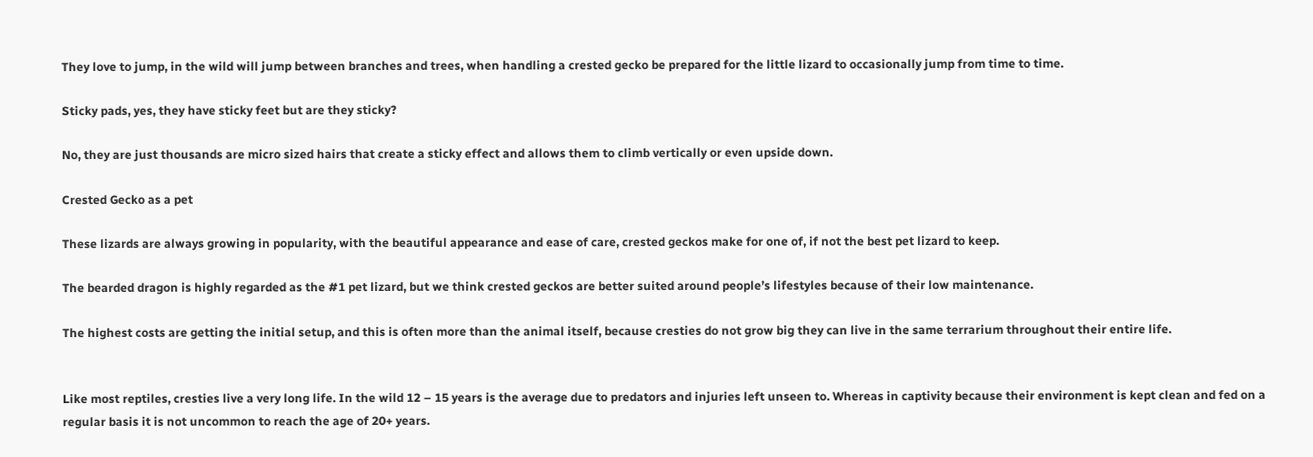They love to jump, in the wild will jump between branches and trees, when handling a crested gecko be prepared for the little lizard to occasionally jump from time to time.

Sticky pads, yes, they have sticky feet but are they sticky?

No, they are just thousands are micro sized hairs that create a sticky effect and allows them to climb vertically or even upside down.

Crested Gecko as a pet

These lizards are always growing in popularity, with the beautiful appearance and ease of care, crested geckos make for one of, if not the best pet lizard to keep.

The bearded dragon is highly regarded as the #1 pet lizard, but we think crested geckos are better suited around people’s lifestyles because of their low maintenance.

The highest costs are getting the initial setup, and this is often more than the animal itself, because cresties do not grow big they can live in the same terrarium throughout their entire life.


Like most reptiles, cresties live a very long life. In the wild 12 – 15 years is the average due to predators and injuries left unseen to. Whereas in captivity because their environment is kept clean and fed on a regular basis it is not uncommon to reach the age of 20+ years.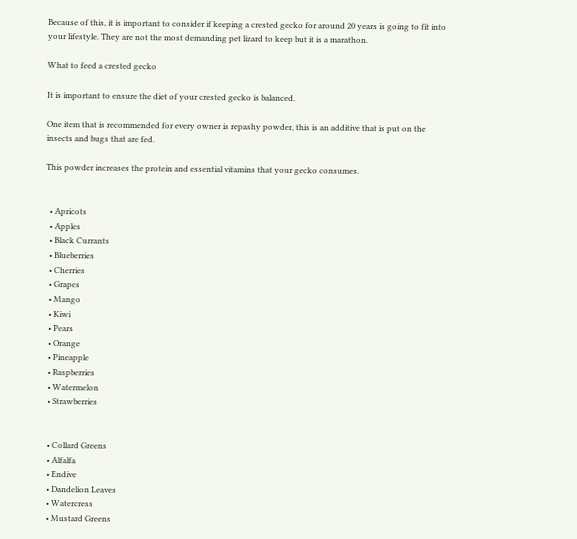Because of this, it is important to consider if keeping a crested gecko for around 20 years is going to fit into your lifestyle. They are not the most demanding pet lizard to keep but it is a marathon.

What to feed a crested gecko

It is important to ensure the diet of your crested gecko is balanced.

One item that is recommended for every owner is repashy powder, this is an additive that is put on the insects and bugs that are fed.

This powder increases the protein and essential vitamins that your gecko consumes.


  • Apricots
  • Apples
  • Black Currants
  • Blueberries
  • Cherries
  • Grapes
  • Mango
  • Kiwi
  • Pears
  • Orange
  • Pineapple
  • Raspberries
  • Watermelon
  • Strawberries


  • Collard Greens
  • Alfalfa
  • Endive
  • Dandelion Leaves
  • Watercress
  • Mustard Greens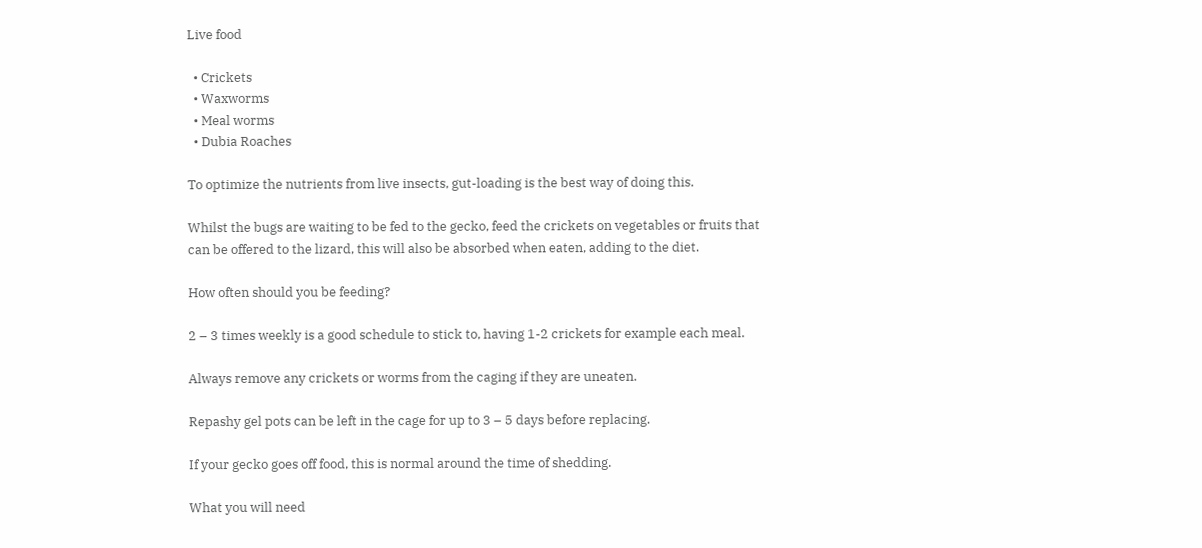Live food

  • Crickets
  • Waxworms
  • Meal worms
  • Dubia Roaches

To optimize the nutrients from live insects, gut-loading is the best way of doing this.

Whilst the bugs are waiting to be fed to the gecko, feed the crickets on vegetables or fruits that can be offered to the lizard, this will also be absorbed when eaten, adding to the diet.

How often should you be feeding?

2 – 3 times weekly is a good schedule to stick to, having 1-2 crickets for example each meal.

Always remove any crickets or worms from the caging if they are uneaten.

Repashy gel pots can be left in the cage for up to 3 – 5 days before replacing.

If your gecko goes off food, this is normal around the time of shedding.

What you will need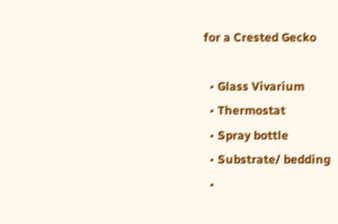for a Crested Gecko

  • Glass Vivarium
  • Thermostat
  • Spray bottle
  • Substrate/ bedding
  •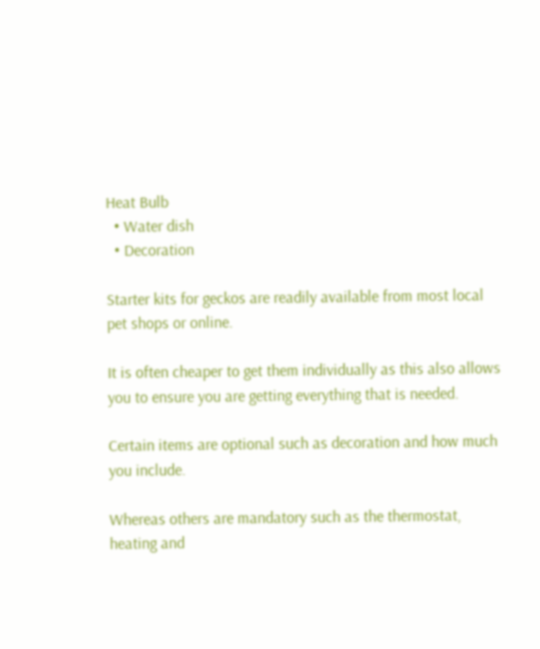Heat Bulb
  • Water dish
  • Decoration

Starter kits for geckos are readily available from most local pet shops or online.

It is often cheaper to get them individually as this also allows you to ensure you are getting everything that is needed.

Certain items are optional such as decoration and how much you include.

Whereas others are mandatory such as the thermostat, heating and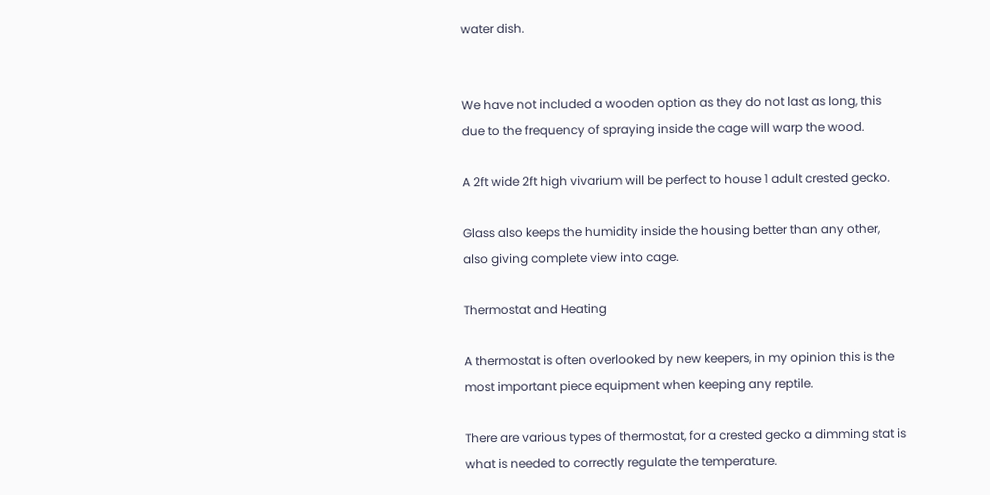water dish.


We have not included a wooden option as they do not last as long, this due to the frequency of spraying inside the cage will warp the wood.

A 2ft wide 2ft high vivarium will be perfect to house 1 adult crested gecko.

Glass also keeps the humidity inside the housing better than any other, also giving complete view into cage.

Thermostat and Heating

A thermostat is often overlooked by new keepers, in my opinion this is the most important piece equipment when keeping any reptile.

There are various types of thermostat, for a crested gecko a dimming stat is what is needed to correctly regulate the temperature.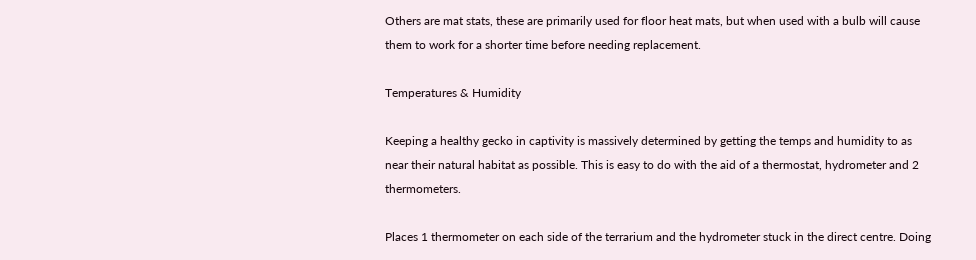Others are mat stats, these are primarily used for floor heat mats, but when used with a bulb will cause them to work for a shorter time before needing replacement.

Temperatures & Humidity

Keeping a healthy gecko in captivity is massively determined by getting the temps and humidity to as near their natural habitat as possible. This is easy to do with the aid of a thermostat, hydrometer and 2 thermometers.

Places 1 thermometer on each side of the terrarium and the hydrometer stuck in the direct centre. Doing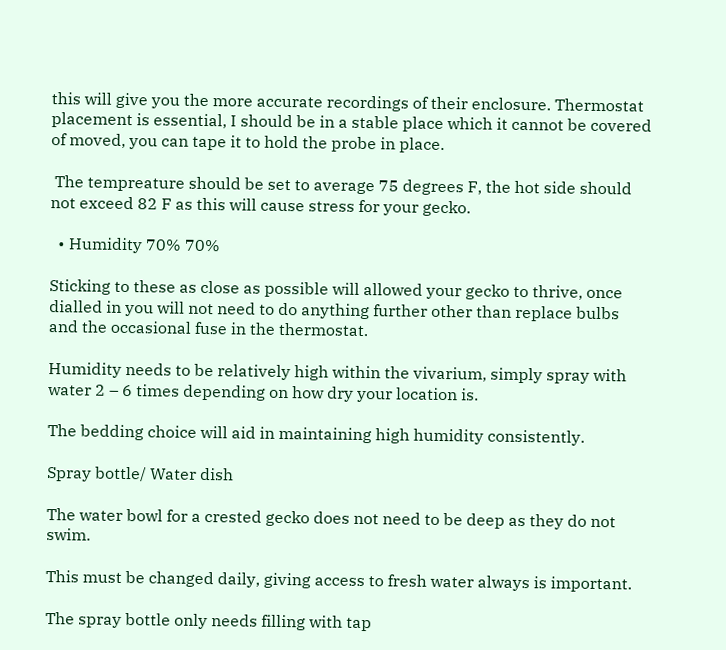this will give you the more accurate recordings of their enclosure. Thermostat placement is essential, I should be in a stable place which it cannot be covered of moved, you can tape it to hold the probe in place.

 The tempreature should be set to average 75 degrees F, the hot side should not exceed 82 F as this will cause stress for your gecko.

  • Humidity 70% 70%

Sticking to these as close as possible will allowed your gecko to thrive, once dialled in you will not need to do anything further other than replace bulbs and the occasional fuse in the thermostat.

Humidity needs to be relatively high within the vivarium, simply spray with water 2 – 6 times depending on how dry your location is.

The bedding choice will aid in maintaining high humidity consistently.

Spray bottle/ Water dish

The water bowl for a crested gecko does not need to be deep as they do not swim.

This must be changed daily, giving access to fresh water always is important.

The spray bottle only needs filling with tap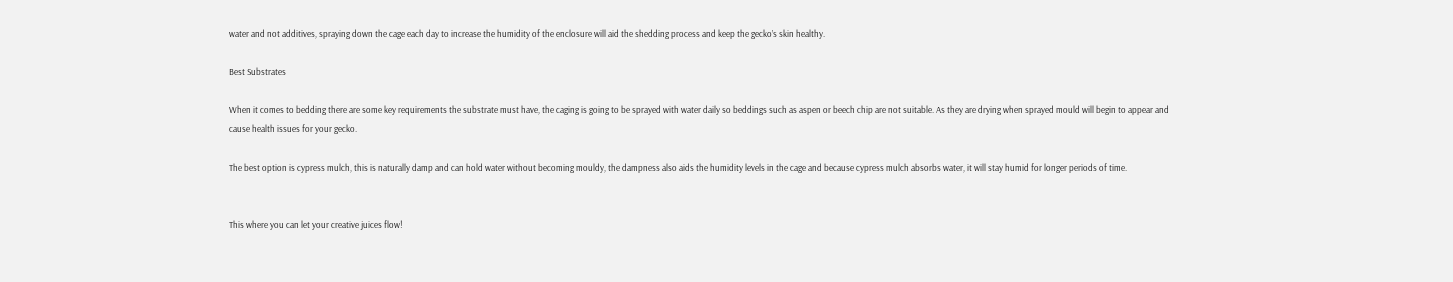water and not additives, spraying down the cage each day to increase the humidity of the enclosure will aid the shedding process and keep the gecko’s skin healthy.

Best Substrates

When it comes to bedding there are some key requirements the substrate must have, the caging is going to be sprayed with water daily so beddings such as aspen or beech chip are not suitable. As they are drying when sprayed mould will begin to appear and cause health issues for your gecko.

The best option is cypress mulch, this is naturally damp and can hold water without becoming mouldy, the dampness also aids the humidity levels in the cage and because cypress mulch absorbs water, it will stay humid for longer periods of time.


This where you can let your creative juices flow!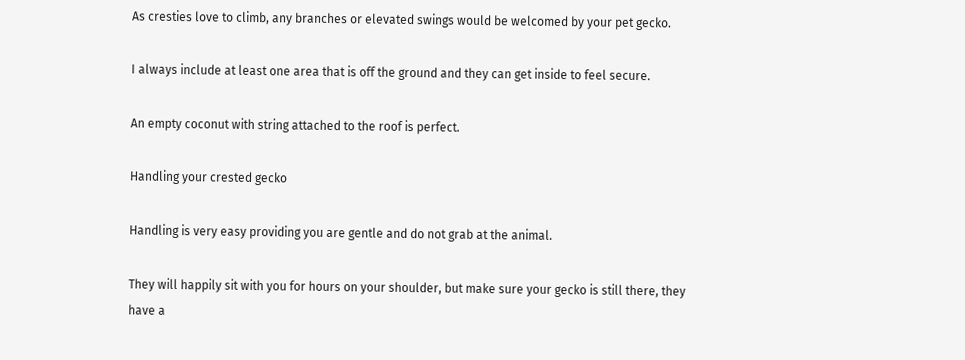As cresties love to climb, any branches or elevated swings would be welcomed by your pet gecko.

I always include at least one area that is off the ground and they can get inside to feel secure.

An empty coconut with string attached to the roof is perfect.

Handling your crested gecko

Handling is very easy providing you are gentle and do not grab at the animal.

They will happily sit with you for hours on your shoulder, but make sure your gecko is still there, they have a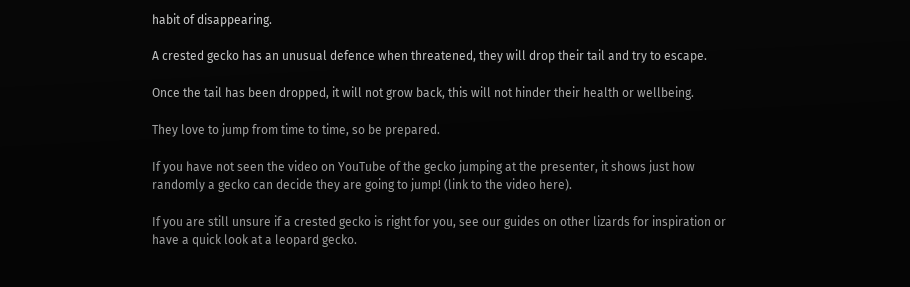habit of disappearing.

A crested gecko has an unusual defence when threatened, they will drop their tail and try to escape.

Once the tail has been dropped, it will not grow back, this will not hinder their health or wellbeing.

They love to jump from time to time, so be prepared.

If you have not seen the video on YouTube of the gecko jumping at the presenter, it shows just how randomly a gecko can decide they are going to jump! (link to the video here).

If you are still unsure if a crested gecko is right for you, see our guides on other lizards for inspiration or have a quick look at a leopard gecko.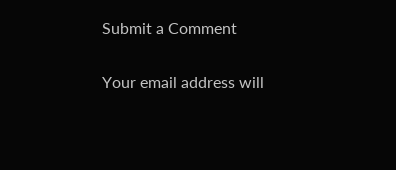Submit a Comment

Your email address will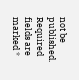not be published. Required fields are marked *